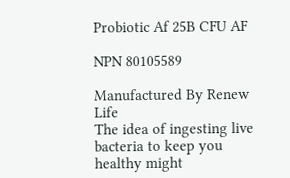Probiotic Af 25B CFU AF

NPN 80105589

Manufactured By Renew Life
The idea of ingesting live bacteria to keep you healthy might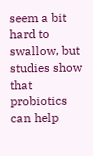seem a bit hard to swallow, but studies show that probiotics can help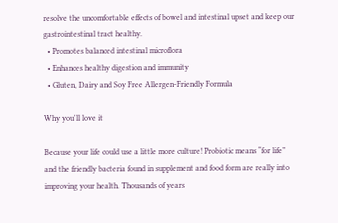resolve the uncomfortable effects of bowel and intestinal upset and keep our gastrointestinal tract healthy.
  • Promotes balanced intestinal microflora
  • Enhances healthy digestion and immunity
  • Gluten, Dairy and Soy Free Allergen-Friendly Formula

Why you'll love it

Because your life could use a little more culture! Probiotic means “for life” and the friendly bacteria found in supplement and food form are really into improving your health. Thousands of years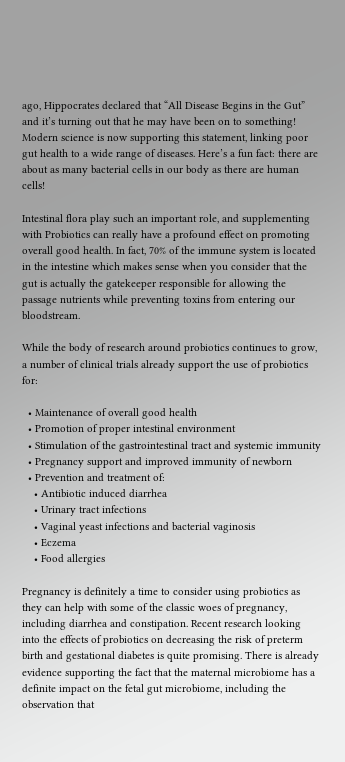ago, Hippocrates declared that “All Disease Begins in the Gut” and it’s turning out that he may have been on to something! Modern science is now supporting this statement, linking poor gut health to a wide range of diseases. Here’s a fun fact: there are about as many bacterial cells in our body as there are human cells!

Intestinal flora play such an important role, and supplementing with Probiotics can really have a profound effect on promoting overall good health. In fact, 70% of the immune system is located in the intestine which makes sense when you consider that the gut is actually the gatekeeper responsible for allowing the passage nutrients while preventing toxins from entering our bloodstream.

While the body of research around probiotics continues to grow, a number of clinical trials already support the use of probiotics for:

  • Maintenance of overall good health
  • Promotion of proper intestinal environment
  • Stimulation of the gastrointestinal tract and systemic immunity
  • Pregnancy support and improved immunity of newborn
  • Prevention and treatment of:
    • Antibiotic induced diarrhea
    • Urinary tract infections
    • Vaginal yeast infections and bacterial vaginosis
    • Eczema
    • Food allergies

Pregnancy is definitely a time to consider using probiotics as they can help with some of the classic woes of pregnancy, including diarrhea and constipation. Recent research looking into the effects of probiotics on decreasing the risk of preterm birth and gestational diabetes is quite promising. There is already evidence supporting the fact that the maternal microbiome has a definite impact on the fetal gut microbiome, including the observation that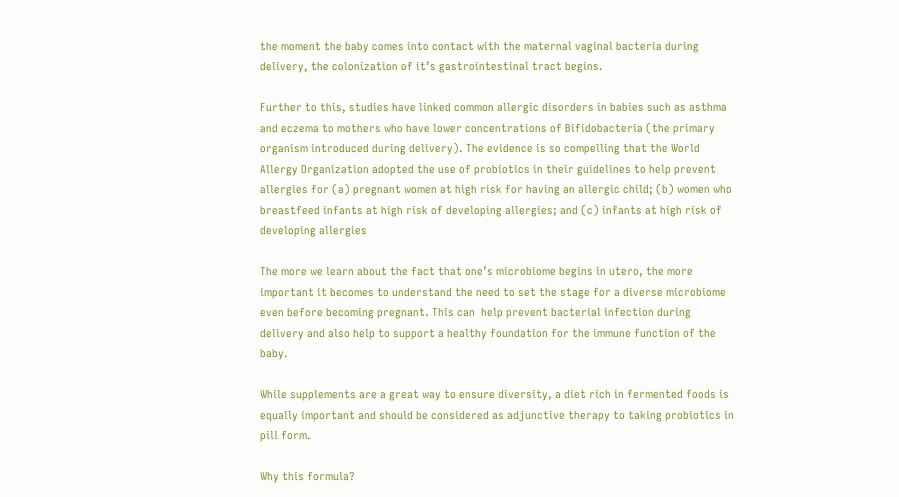the moment the baby comes into contact with the maternal vaginal bacteria during delivery, the colonization of it’s gastrointestinal tract begins.

Further to this, studies have linked common allergic disorders in babies such as asthma and eczema to mothers who have lower concentrations of Bifidobacteria (the primary organism introduced during delivery). The evidence is so compelling that the World Allergy Organization adopted the use of probiotics in their guidelines to help prevent allergies for (a) pregnant women at high risk for having an allergic child; (b) women who breastfeed infants at high risk of developing allergies; and (c) infants at high risk of developing allergies

The more we learn about the fact that one’s microbiome begins in utero, the more important it becomes to understand the need to set the stage for a diverse microbiome even before becoming pregnant. This can  help prevent bacterial infection during delivery and also help to support a healthy foundation for the immune function of the baby.

While supplements are a great way to ensure diversity, a diet rich in fermented foods is equally important and should be considered as adjunctive therapy to taking probiotics in pill form.

Why this formula?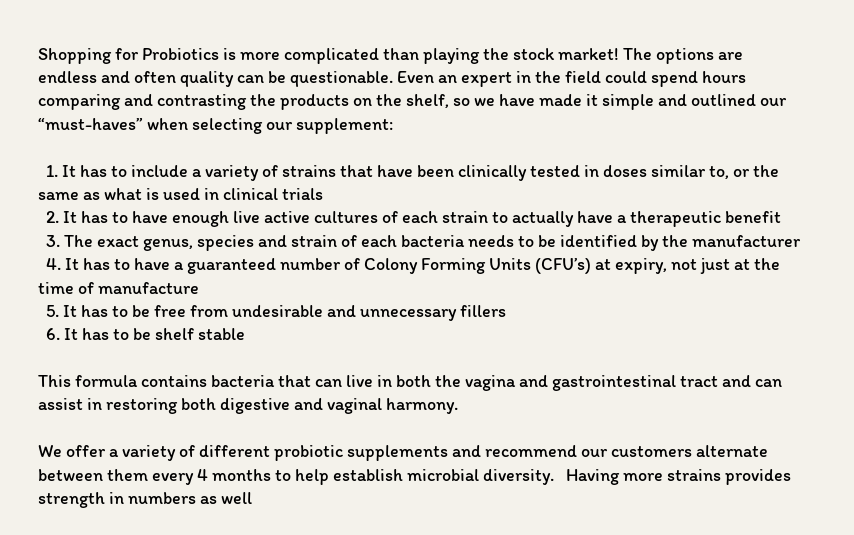Shopping for Probiotics is more complicated than playing the stock market! The options are endless and often quality can be questionable. Even an expert in the field could spend hours comparing and contrasting the products on the shelf, so we have made it simple and outlined our “must-haves” when selecting our supplement:

  1. It has to include a variety of strains that have been clinically tested in doses similar to, or the same as what is used in clinical trials
  2. It has to have enough live active cultures of each strain to actually have a therapeutic benefit
  3. The exact genus, species and strain of each bacteria needs to be identified by the manufacturer
  4. It has to have a guaranteed number of Colony Forming Units (CFU’s) at expiry, not just at the time of manufacture
  5. It has to be free from undesirable and unnecessary fillers
  6. It has to be shelf stable

This formula contains bacteria that can live in both the vagina and gastrointestinal tract and can assist in restoring both digestive and vaginal harmony.

We offer a variety of different probiotic supplements and recommend our customers alternate between them every 4 months to help establish microbial diversity.   Having more strains provides strength in numbers as well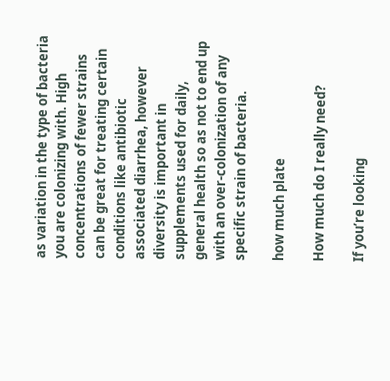as variation in the type of bacteria you are colonizing with. High concentrations of fewer strains can be great for treating certain conditions like antibiotic associated diarrhea, however diversity is important in supplements used for daily, general health so as not to end up with an over-colonization of any specific strain of bacteria.

how much plate

How much do I really need?

If you’re looking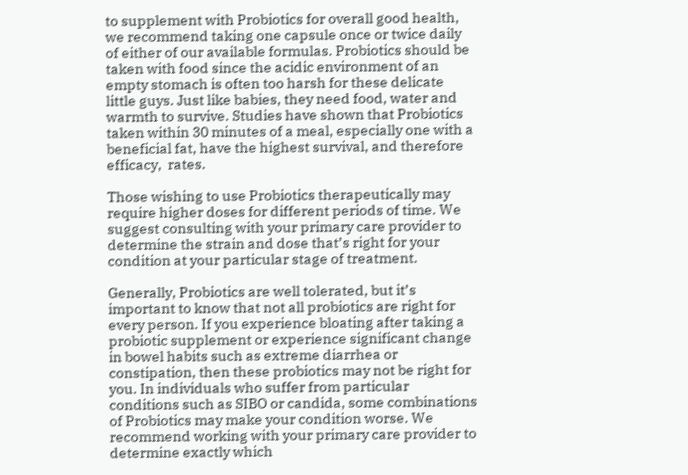to supplement with Probiotics for overall good health, we recommend taking one capsule once or twice daily of either of our available formulas. Probiotics should be taken with food since the acidic environment of an empty stomach is often too harsh for these delicate little guys. Just like babies, they need food, water and warmth to survive. Studies have shown that Probiotics taken within 30 minutes of a meal, especially one with a beneficial fat, have the highest survival, and therefore efficacy,  rates.

Those wishing to use Probiotics therapeutically may require higher doses for different periods of time. We suggest consulting with your primary care provider to determine the strain and dose that’s right for your condition at your particular stage of treatment.

Generally, Probiotics are well tolerated, but it’s important to know that not all probiotics are right for every person. If you experience bloating after taking a probiotic supplement or experience significant change in bowel habits such as extreme diarrhea or constipation, then these probiotics may not be right for you. In individuals who suffer from particular conditions such as SIBO or candida, some combinations of Probiotics may make your condition worse. We recommend working with your primary care provider to determine exactly which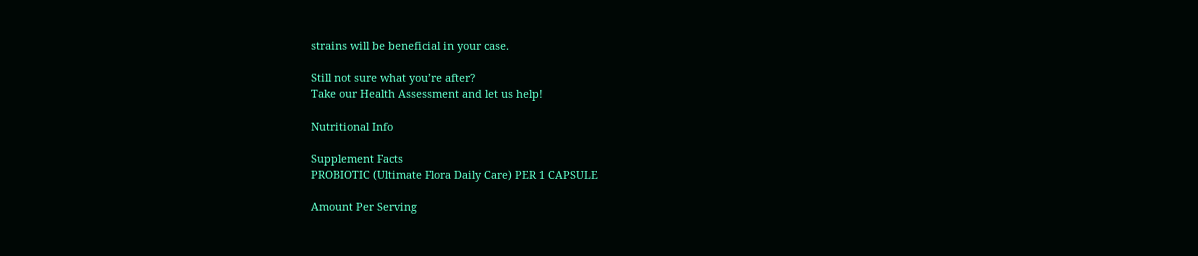strains will be beneficial in your case.

Still not sure what you’re after?
Take our Health Assessment and let us help!

Nutritional Info

Supplement Facts
PROBIOTIC (Ultimate Flora Daily Care) PER 1 CAPSULE

Amount Per Serving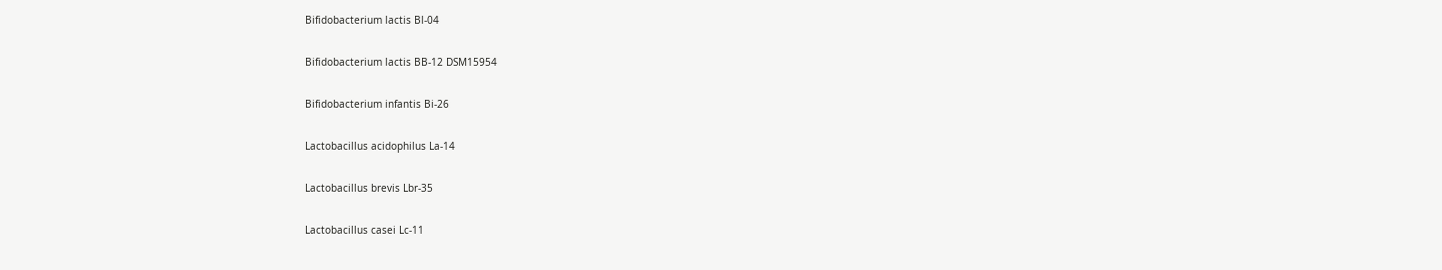Bifidobacterium lactis Bl-04


Bifidobacterium lactis BB-12 DSM15954


Bifidobacterium infantis Bi-26


Lactobacillus acidophilus La-14


Lactobacillus brevis Lbr-35


Lactobacillus casei Lc-11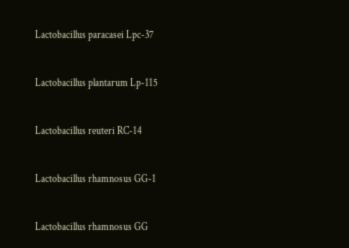Lactobacillus paracasei Lpc-37


Lactobacillus plantarum Lp-115


Lactobacillus reuteri RC-14


Lactobacillus rhamnosus GG-1


Lactobacillus rhamnosus GG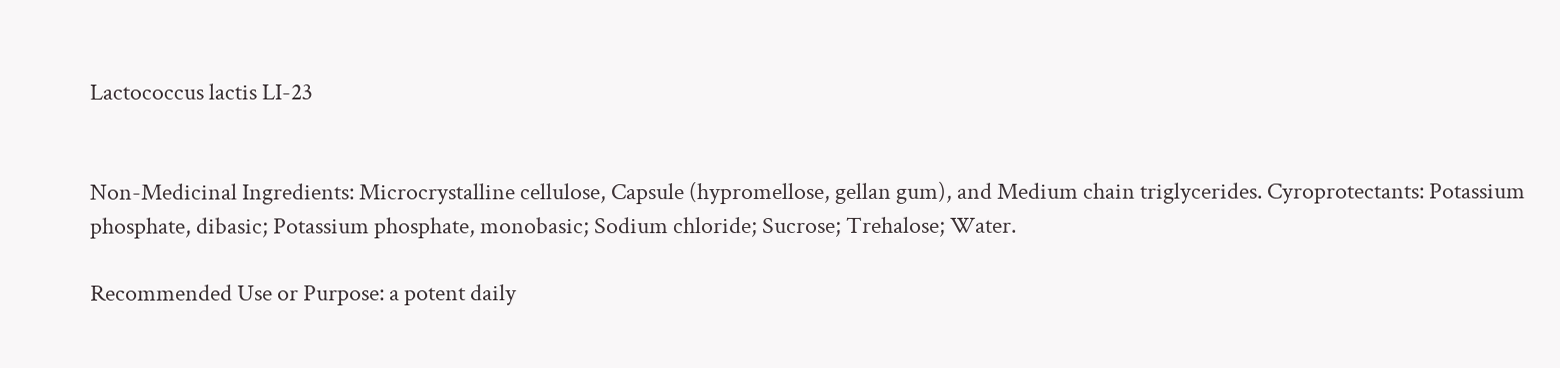Lactococcus lactis LI-23


Non-Medicinal Ingredients: Microcrystalline cellulose, Capsule (hypromellose, gellan gum), and Medium chain triglycerides. Cyroprotectants: Potassium phosphate, dibasic; Potassium phosphate, monobasic; Sodium chloride; Sucrose; Trehalose; Water.

Recommended Use or Purpose: a potent daily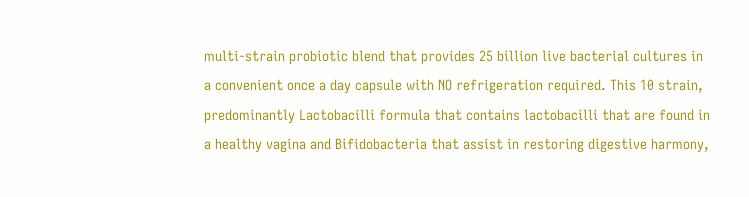multi-strain probiotic blend that provides 25 billion live bacterial cultures in a convenient once a day capsule with NO refrigeration required. This 10 strain, predominantly Lactobacilli formula that contains lactobacilli that are found in a healthy vagina and Bifidobacteria that assist in restoring digestive harmony,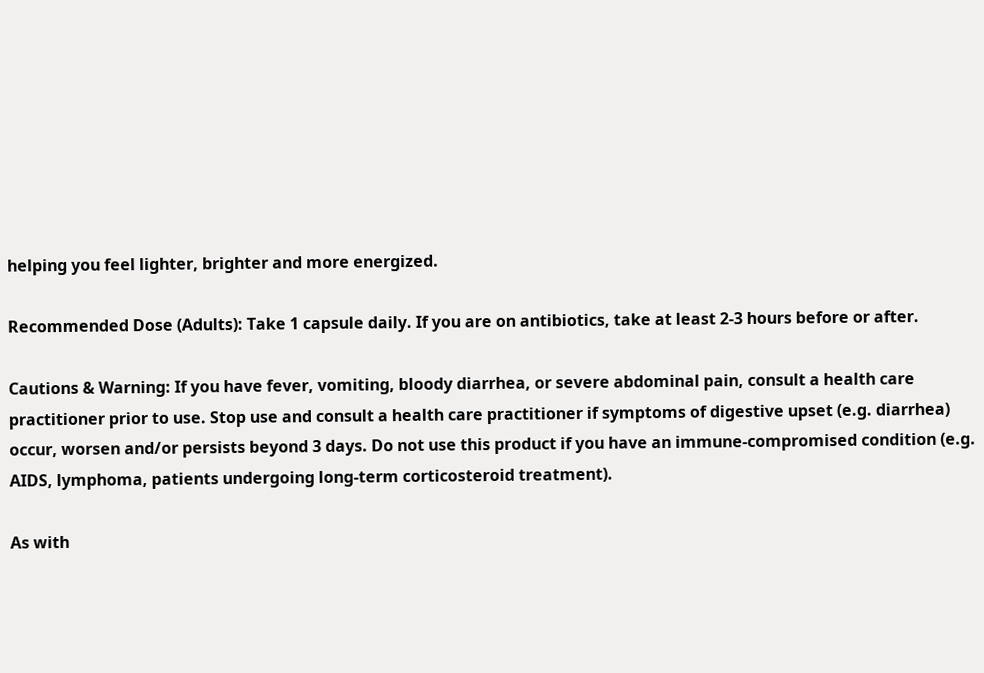helping you feel lighter, brighter and more energized.

Recommended Dose (Adults): Take 1 capsule daily. If you are on antibiotics, take at least 2-3 hours before or after.

Cautions & Warning: If you have fever, vomiting, bloody diarrhea, or severe abdominal pain, consult a health care practitioner prior to use. Stop use and consult a health care practitioner if symptoms of digestive upset (e.g. diarrhea) occur, worsen and/or persists beyond 3 days. Do not use this product if you have an immune-compromised condition (e.g. AIDS, lymphoma, patients undergoing long-term corticosteroid treatment).

As with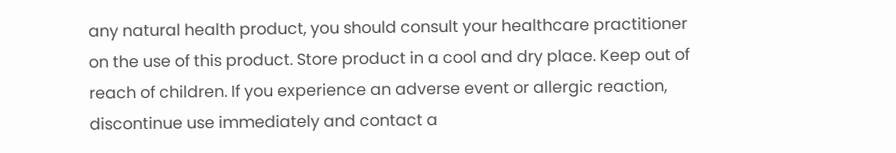any natural health product, you should consult your healthcare practitioner on the use of this product. Store product in a cool and dry place. Keep out of reach of children. If you experience an adverse event or allergic reaction, discontinue use immediately and contact a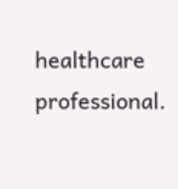healthcare professional.